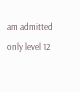am admitted only level 12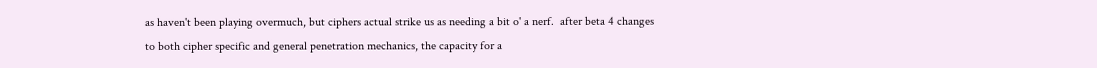as haven't been playing overmuch, but ciphers actual strike us as needing a bit o' a nerf.  after beta 4 changes to both cipher specific and general penetration mechanics, the capacity for a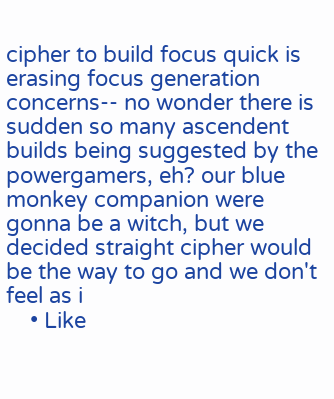cipher to build focus quick is erasing focus generation concerns-- no wonder there is sudden so many ascendent builds being suggested by the powergamers, eh? our blue monkey companion were gonna be a witch, but we decided straight cipher would be the way to go and we don't feel as i
    • Like